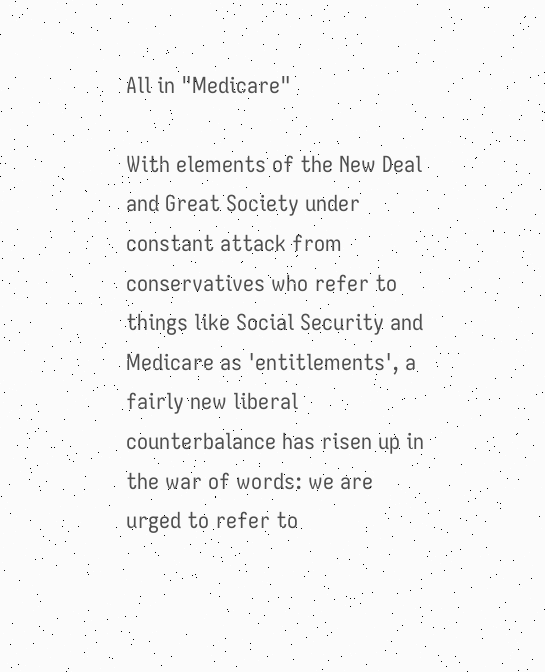All in "Medicare"

With elements of the New Deal and Great Society under constant attack from conservatives who refer to things like Social Security and Medicare as 'entitlements', a fairly new liberal counterbalance has risen up in the war of words: we are urged to refer to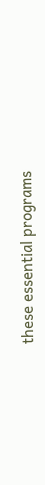these essential programs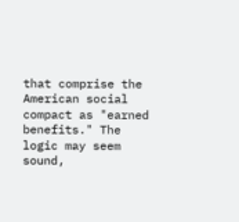that comprise the American social compact as "earned benefits." The logic may seem sound,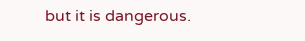but it is dangerous.